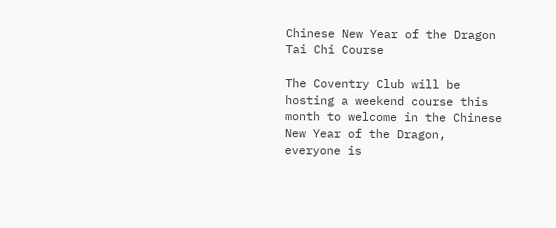Chinese New Year of the Dragon Tai Chi Course

The Coventry Club will be hosting a weekend course this month to welcome in the Chinese New Year of the Dragon, everyone is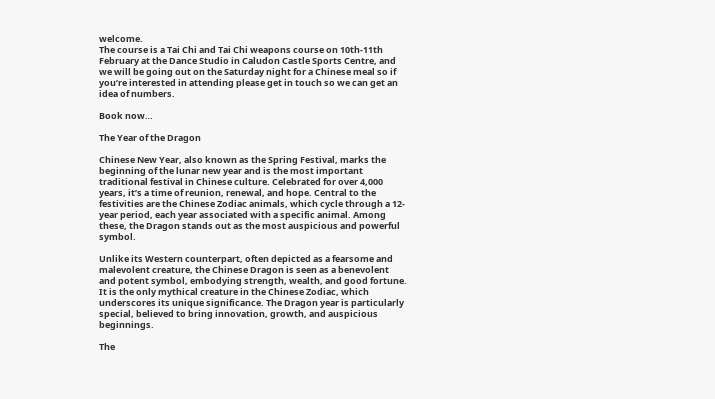welcome.
The course is a Tai Chi and Tai Chi weapons course on 10th-11th February at the Dance Studio in Caludon Castle Sports Centre, and we will be going out on the Saturday night for a Chinese meal so if you’re interested in attending please get in touch so we can get an idea of numbers.

Book now…

The Year of the Dragon

Chinese New Year, also known as the Spring Festival, marks the beginning of the lunar new year and is the most important traditional festival in Chinese culture. Celebrated for over 4,000 years, it’s a time of reunion, renewal, and hope. Central to the festivities are the Chinese Zodiac animals, which cycle through a 12-year period, each year associated with a specific animal. Among these, the Dragon stands out as the most auspicious and powerful symbol.

Unlike its Western counterpart, often depicted as a fearsome and malevolent creature, the Chinese Dragon is seen as a benevolent and potent symbol, embodying strength, wealth, and good fortune. It is the only mythical creature in the Chinese Zodiac, which underscores its unique significance. The Dragon year is particularly special, believed to bring innovation, growth, and auspicious beginnings.

The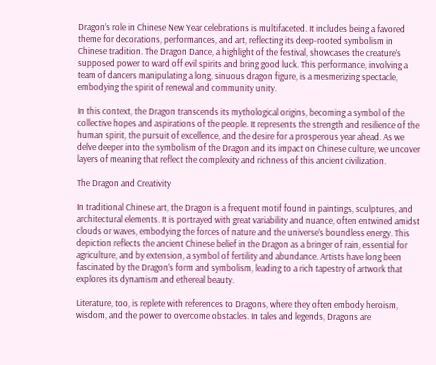Dragon’s role in Chinese New Year celebrations is multifaceted. It includes being a favored theme for decorations, performances, and art, reflecting its deep-rooted symbolism in Chinese tradition. The Dragon Dance, a highlight of the festival, showcases the creature’s supposed power to ward off evil spirits and bring good luck. This performance, involving a team of dancers manipulating a long, sinuous dragon figure, is a mesmerizing spectacle, embodying the spirit of renewal and community unity.

In this context, the Dragon transcends its mythological origins, becoming a symbol of the collective hopes and aspirations of the people. It represents the strength and resilience of the human spirit, the pursuit of excellence, and the desire for a prosperous year ahead. As we delve deeper into the symbolism of the Dragon and its impact on Chinese culture, we uncover layers of meaning that reflect the complexity and richness of this ancient civilization.

The Dragon and Creativity

In traditional Chinese art, the Dragon is a frequent motif found in paintings, sculptures, and architectural elements. It is portrayed with great variability and nuance, often entwined amidst clouds or waves, embodying the forces of nature and the universe’s boundless energy. This depiction reflects the ancient Chinese belief in the Dragon as a bringer of rain, essential for agriculture, and by extension, a symbol of fertility and abundance. Artists have long been fascinated by the Dragon’s form and symbolism, leading to a rich tapestry of artwork that explores its dynamism and ethereal beauty.

Literature, too, is replete with references to Dragons, where they often embody heroism, wisdom, and the power to overcome obstacles. In tales and legends, Dragons are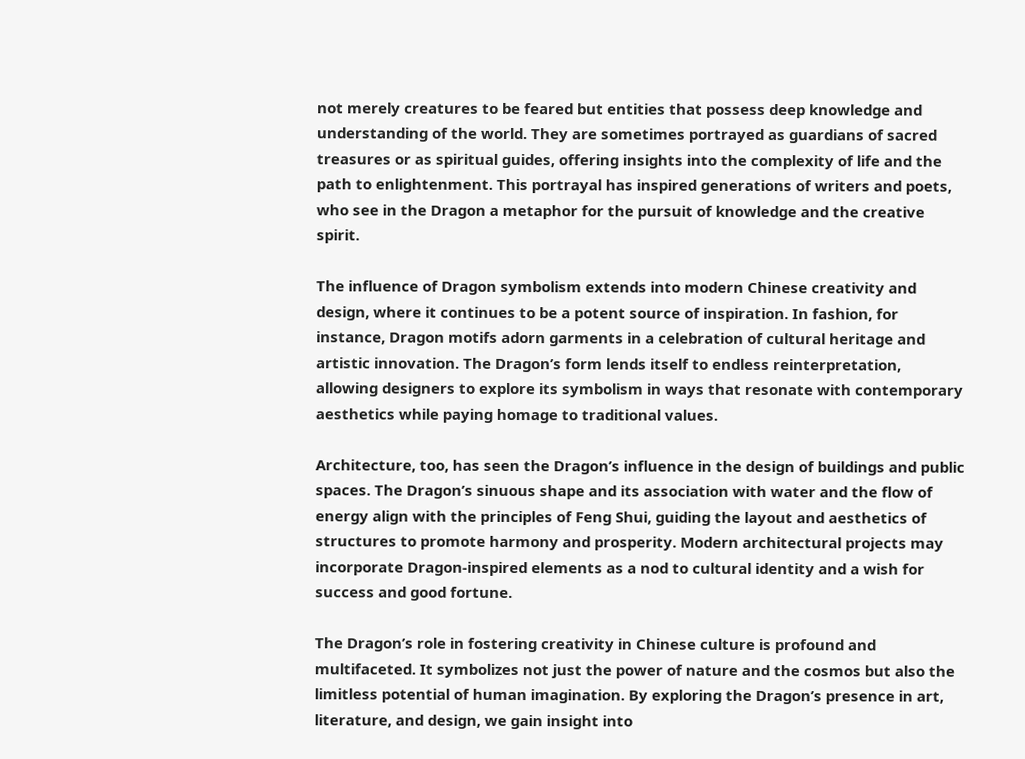not merely creatures to be feared but entities that possess deep knowledge and understanding of the world. They are sometimes portrayed as guardians of sacred treasures or as spiritual guides, offering insights into the complexity of life and the path to enlightenment. This portrayal has inspired generations of writers and poets, who see in the Dragon a metaphor for the pursuit of knowledge and the creative spirit.

The influence of Dragon symbolism extends into modern Chinese creativity and design, where it continues to be a potent source of inspiration. In fashion, for instance, Dragon motifs adorn garments in a celebration of cultural heritage and artistic innovation. The Dragon’s form lends itself to endless reinterpretation, allowing designers to explore its symbolism in ways that resonate with contemporary aesthetics while paying homage to traditional values.

Architecture, too, has seen the Dragon’s influence in the design of buildings and public spaces. The Dragon’s sinuous shape and its association with water and the flow of energy align with the principles of Feng Shui, guiding the layout and aesthetics of structures to promote harmony and prosperity. Modern architectural projects may incorporate Dragon-inspired elements as a nod to cultural identity and a wish for success and good fortune.

The Dragon’s role in fostering creativity in Chinese culture is profound and multifaceted. It symbolizes not just the power of nature and the cosmos but also the limitless potential of human imagination. By exploring the Dragon’s presence in art, literature, and design, we gain insight into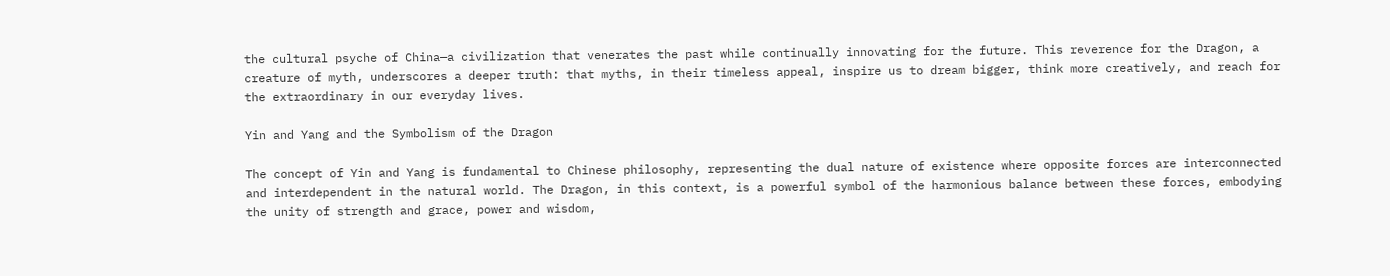the cultural psyche of China—a civilization that venerates the past while continually innovating for the future. This reverence for the Dragon, a creature of myth, underscores a deeper truth: that myths, in their timeless appeal, inspire us to dream bigger, think more creatively, and reach for the extraordinary in our everyday lives.

Yin and Yang and the Symbolism of the Dragon

The concept of Yin and Yang is fundamental to Chinese philosophy, representing the dual nature of existence where opposite forces are interconnected and interdependent in the natural world. The Dragon, in this context, is a powerful symbol of the harmonious balance between these forces, embodying the unity of strength and grace, power and wisdom,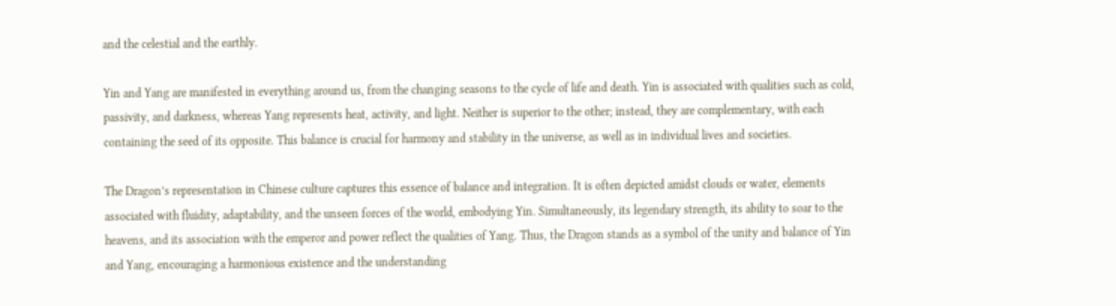and the celestial and the earthly.

Yin and Yang are manifested in everything around us, from the changing seasons to the cycle of life and death. Yin is associated with qualities such as cold, passivity, and darkness, whereas Yang represents heat, activity, and light. Neither is superior to the other; instead, they are complementary, with each containing the seed of its opposite. This balance is crucial for harmony and stability in the universe, as well as in individual lives and societies.

The Dragon’s representation in Chinese culture captures this essence of balance and integration. It is often depicted amidst clouds or water, elements associated with fluidity, adaptability, and the unseen forces of the world, embodying Yin. Simultaneously, its legendary strength, its ability to soar to the heavens, and its association with the emperor and power reflect the qualities of Yang. Thus, the Dragon stands as a symbol of the unity and balance of Yin and Yang, encouraging a harmonious existence and the understanding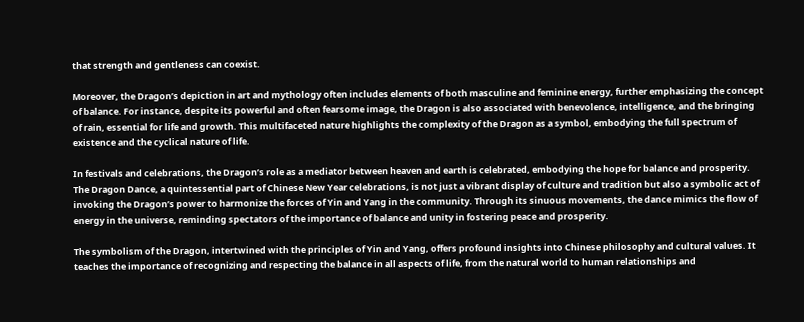that strength and gentleness can coexist.

Moreover, the Dragon’s depiction in art and mythology often includes elements of both masculine and feminine energy, further emphasizing the concept of balance. For instance, despite its powerful and often fearsome image, the Dragon is also associated with benevolence, intelligence, and the bringing of rain, essential for life and growth. This multifaceted nature highlights the complexity of the Dragon as a symbol, embodying the full spectrum of existence and the cyclical nature of life.

In festivals and celebrations, the Dragon’s role as a mediator between heaven and earth is celebrated, embodying the hope for balance and prosperity. The Dragon Dance, a quintessential part of Chinese New Year celebrations, is not just a vibrant display of culture and tradition but also a symbolic act of invoking the Dragon’s power to harmonize the forces of Yin and Yang in the community. Through its sinuous movements, the dance mimics the flow of energy in the universe, reminding spectators of the importance of balance and unity in fostering peace and prosperity.

The symbolism of the Dragon, intertwined with the principles of Yin and Yang, offers profound insights into Chinese philosophy and cultural values. It teaches the importance of recognizing and respecting the balance in all aspects of life, from the natural world to human relationships and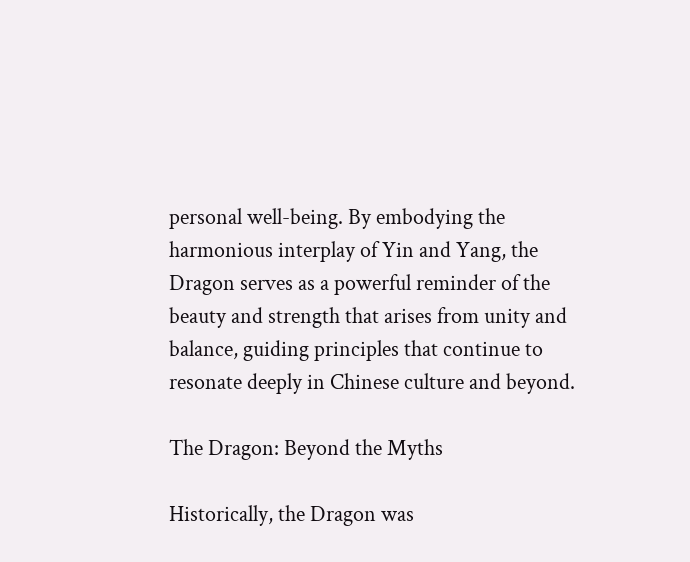personal well-being. By embodying the harmonious interplay of Yin and Yang, the Dragon serves as a powerful reminder of the beauty and strength that arises from unity and balance, guiding principles that continue to resonate deeply in Chinese culture and beyond.

The Dragon: Beyond the Myths

Historically, the Dragon was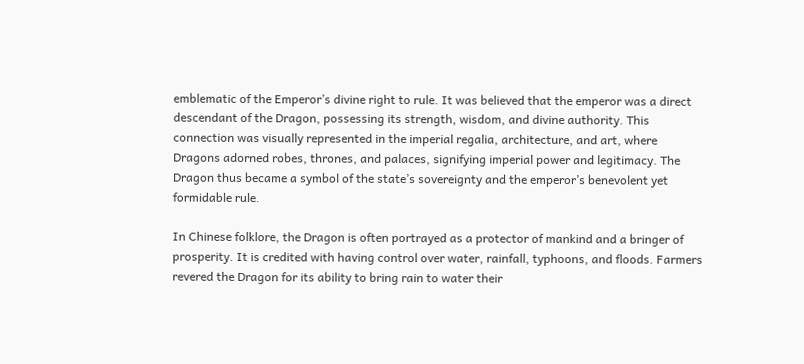emblematic of the Emperor’s divine right to rule. It was believed that the emperor was a direct descendant of the Dragon, possessing its strength, wisdom, and divine authority. This connection was visually represented in the imperial regalia, architecture, and art, where Dragons adorned robes, thrones, and palaces, signifying imperial power and legitimacy. The Dragon thus became a symbol of the state’s sovereignty and the emperor’s benevolent yet formidable rule.

In Chinese folklore, the Dragon is often portrayed as a protector of mankind and a bringer of prosperity. It is credited with having control over water, rainfall, typhoons, and floods. Farmers revered the Dragon for its ability to bring rain to water their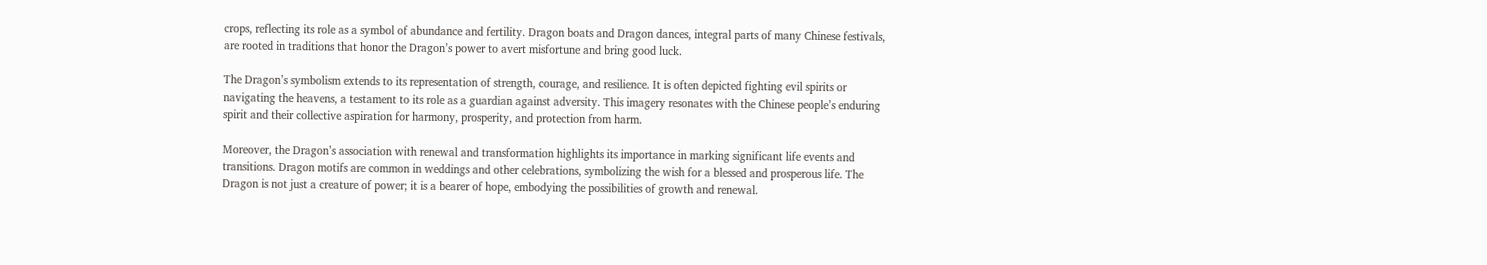crops, reflecting its role as a symbol of abundance and fertility. Dragon boats and Dragon dances, integral parts of many Chinese festivals, are rooted in traditions that honor the Dragon’s power to avert misfortune and bring good luck.

The Dragon’s symbolism extends to its representation of strength, courage, and resilience. It is often depicted fighting evil spirits or navigating the heavens, a testament to its role as a guardian against adversity. This imagery resonates with the Chinese people’s enduring spirit and their collective aspiration for harmony, prosperity, and protection from harm.

Moreover, the Dragon’s association with renewal and transformation highlights its importance in marking significant life events and transitions. Dragon motifs are common in weddings and other celebrations, symbolizing the wish for a blessed and prosperous life. The Dragon is not just a creature of power; it is a bearer of hope, embodying the possibilities of growth and renewal.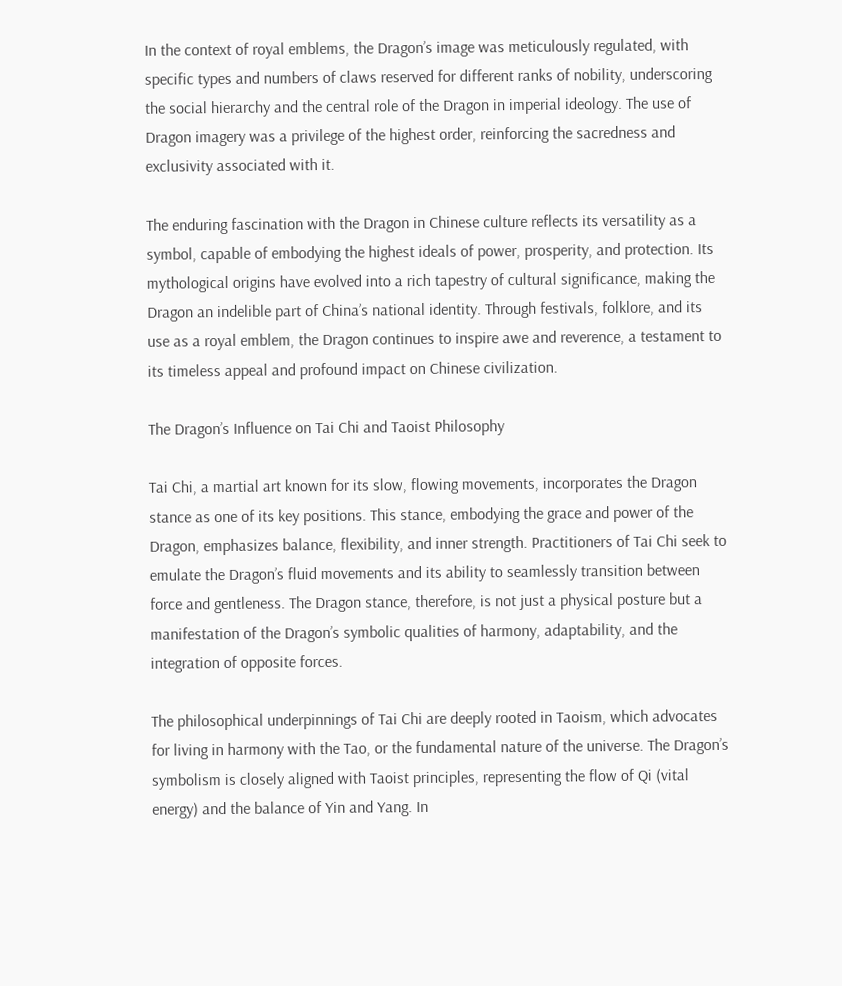In the context of royal emblems, the Dragon’s image was meticulously regulated, with specific types and numbers of claws reserved for different ranks of nobility, underscoring the social hierarchy and the central role of the Dragon in imperial ideology. The use of Dragon imagery was a privilege of the highest order, reinforcing the sacredness and exclusivity associated with it.

The enduring fascination with the Dragon in Chinese culture reflects its versatility as a symbol, capable of embodying the highest ideals of power, prosperity, and protection. Its mythological origins have evolved into a rich tapestry of cultural significance, making the Dragon an indelible part of China’s national identity. Through festivals, folklore, and its use as a royal emblem, the Dragon continues to inspire awe and reverence, a testament to its timeless appeal and profound impact on Chinese civilization.

The Dragon’s Influence on Tai Chi and Taoist Philosophy

Tai Chi, a martial art known for its slow, flowing movements, incorporates the Dragon stance as one of its key positions. This stance, embodying the grace and power of the Dragon, emphasizes balance, flexibility, and inner strength. Practitioners of Tai Chi seek to emulate the Dragon’s fluid movements and its ability to seamlessly transition between force and gentleness. The Dragon stance, therefore, is not just a physical posture but a manifestation of the Dragon’s symbolic qualities of harmony, adaptability, and the integration of opposite forces.

The philosophical underpinnings of Tai Chi are deeply rooted in Taoism, which advocates for living in harmony with the Tao, or the fundamental nature of the universe. The Dragon’s symbolism is closely aligned with Taoist principles, representing the flow of Qi (vital energy) and the balance of Yin and Yang. In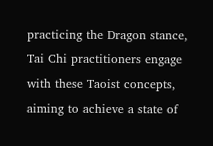practicing the Dragon stance, Tai Chi practitioners engage with these Taoist concepts, aiming to achieve a state of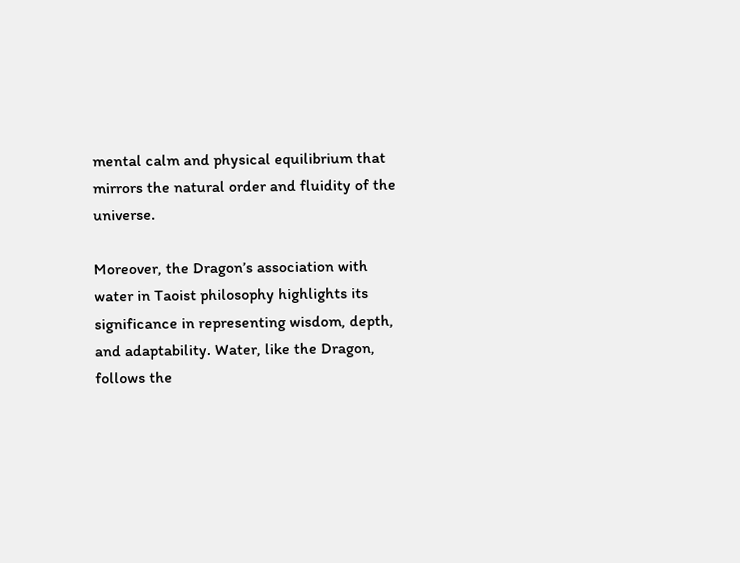mental calm and physical equilibrium that mirrors the natural order and fluidity of the universe.

Moreover, the Dragon’s association with water in Taoist philosophy highlights its significance in representing wisdom, depth, and adaptability. Water, like the Dragon, follows the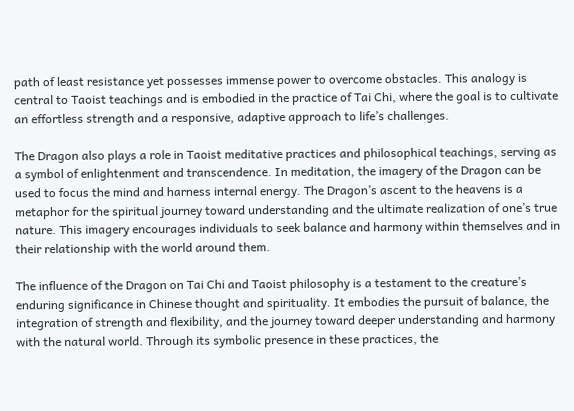path of least resistance yet possesses immense power to overcome obstacles. This analogy is central to Taoist teachings and is embodied in the practice of Tai Chi, where the goal is to cultivate an effortless strength and a responsive, adaptive approach to life’s challenges.

The Dragon also plays a role in Taoist meditative practices and philosophical teachings, serving as a symbol of enlightenment and transcendence. In meditation, the imagery of the Dragon can be used to focus the mind and harness internal energy. The Dragon’s ascent to the heavens is a metaphor for the spiritual journey toward understanding and the ultimate realization of one’s true nature. This imagery encourages individuals to seek balance and harmony within themselves and in their relationship with the world around them.

The influence of the Dragon on Tai Chi and Taoist philosophy is a testament to the creature’s enduring significance in Chinese thought and spirituality. It embodies the pursuit of balance, the integration of strength and flexibility, and the journey toward deeper understanding and harmony with the natural world. Through its symbolic presence in these practices, the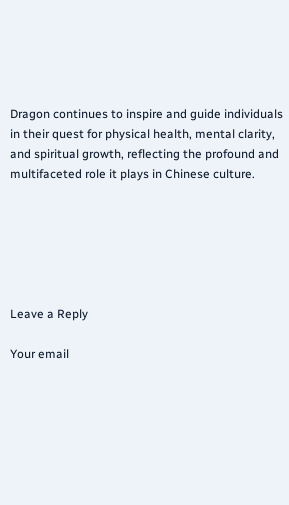Dragon continues to inspire and guide individuals in their quest for physical health, mental clarity, and spiritual growth, reflecting the profound and multifaceted role it plays in Chinese culture.






Leave a Reply

Your email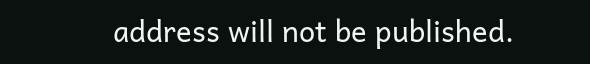address will not be published.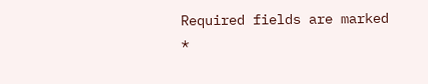Required fields are marked *